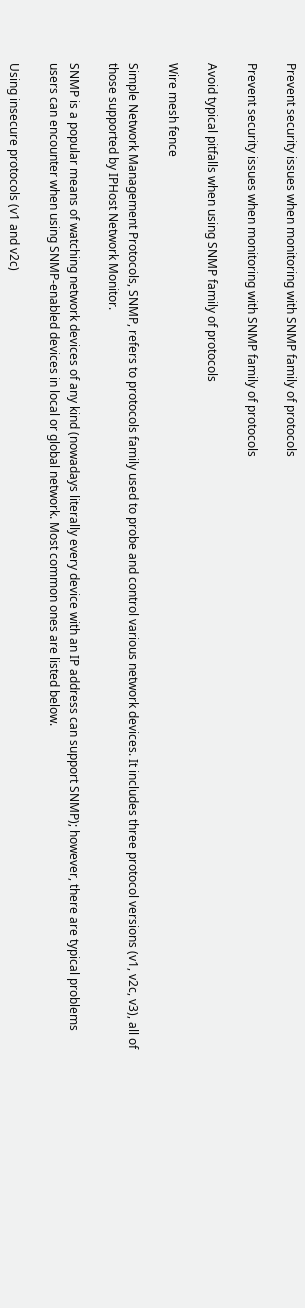Prevent security issues when monitoring with SNMP family of protocols

Prevent security issues when monitoring with SNMP family of protocols

Avoid typical pitfalls when using SNMP family of protocols

Wire mesh fence

Simple Network Management Protocols, SNMP, refers to protocols family used to probe and control various network devices. It includes three protocol versions (v1, v2c, v3), all of those supported by IPHost Network Monitor.

SNMP is a popular means of watching network devices of any kind (nowadays literally every device with an IP address can support SNMP); however, there are typical problems users can encounter when using SNMP-enabled devices in local or global network. Most common ones are listed below.

Using insecure protocols (v1 and v2c)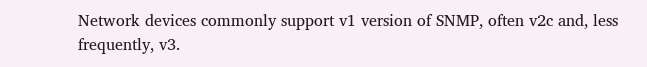Network devices commonly support v1 version of SNMP, often v2c and, less frequently, v3.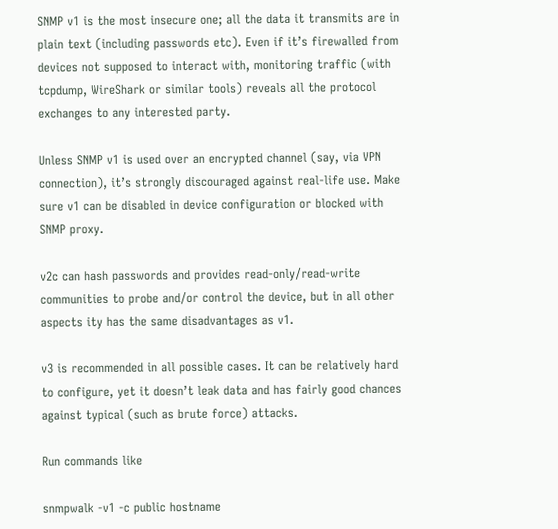SNMP v1 is the most insecure one; all the data it transmits are in plain text (including passwords etc). Even if it’s firewalled from devices not supposed to interact with, monitoring traffic (with tcpdump, WireShark or similar tools) reveals all the protocol exchanges to any interested party.

Unless SNMP v1 is used over an encrypted channel (say, via VPN connection), it’s strongly discouraged against real-life use. Make sure v1 can be disabled in device configuration or blocked with SNMP proxy.

v2c can hash passwords and provides read-only/read-write communities to probe and/or control the device, but in all other aspects ity has the same disadvantages as v1.

v3 is recommended in all possible cases. It can be relatively hard to configure, yet it doesn’t leak data and has fairly good chances against typical (such as brute force) attacks.

Run commands like

snmpwalk -v1 -c public hostname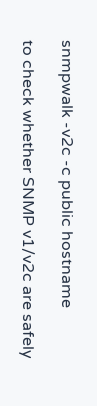snmpwalk -v2c -c public hostname

to check whether SNMP v1/v2c are safely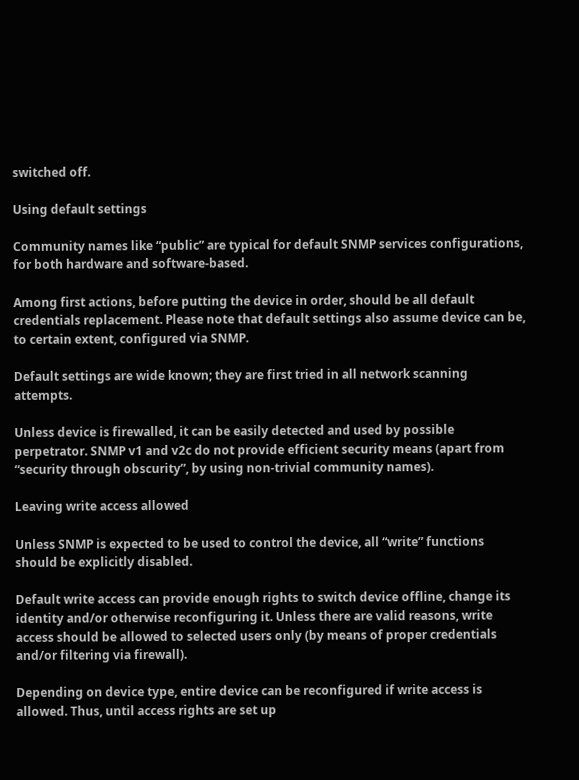switched off.

Using default settings

Community names like “public” are typical for default SNMP services configurations, for both hardware and software-based.

Among first actions, before putting the device in order, should be all default credentials replacement. Please note that default settings also assume device can be, to certain extent, configured via SNMP.

Default settings are wide known; they are first tried in all network scanning attempts.

Unless device is firewalled, it can be easily detected and used by possible perpetrator. SNMP v1 and v2c do not provide efficient security means (apart from “security through obscurity”, by using non-trivial community names).

Leaving write access allowed

Unless SNMP is expected to be used to control the device, all “write” functions should be explicitly disabled.

Default write access can provide enough rights to switch device offline, change its identity and/or otherwise reconfiguring it. Unless there are valid reasons, write access should be allowed to selected users only (by means of proper credentials and/or filtering via firewall).

Depending on device type, entire device can be reconfigured if write access is allowed. Thus, until access rights are set up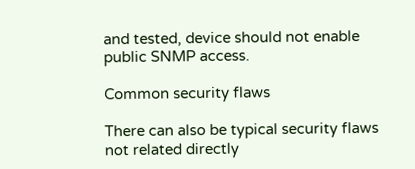and tested, device should not enable public SNMP access.

Common security flaws

There can also be typical security flaws not related directly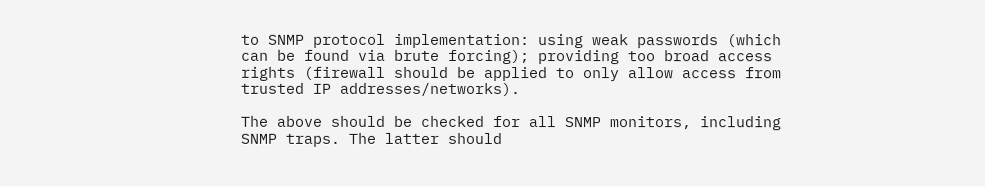to SNMP protocol implementation: using weak passwords (which can be found via brute forcing); providing too broad access rights (firewall should be applied to only allow access from trusted IP addresses/networks).

The above should be checked for all SNMP monitors, including SNMP traps. The latter should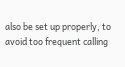also be set up properly, to avoid too frequent calling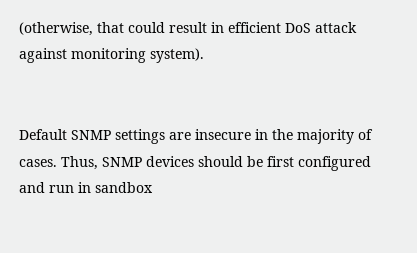(otherwise, that could result in efficient DoS attack against monitoring system).


Default SNMP settings are insecure in the majority of cases. Thus, SNMP devices should be first configured and run in sandbox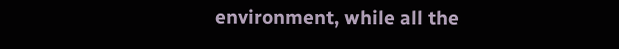environment, while all the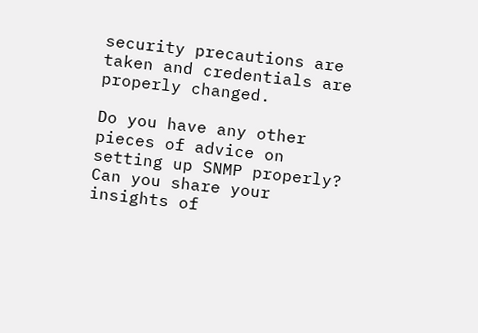security precautions are taken and credentials are properly changed.

Do you have any other pieces of advice on setting up SNMP properly? Can you share your insights of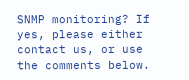SNMP monitoring? If yes, please either contact us, or use the comments below.